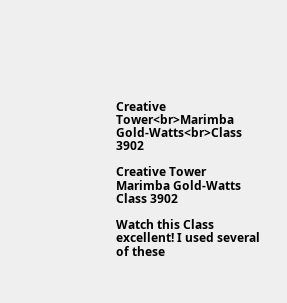Creative Tower<br>Marimba Gold-Watts<br>Class 3902

Creative Tower
Marimba Gold-Watts
Class 3902

Watch this Class
excellent! I used several of these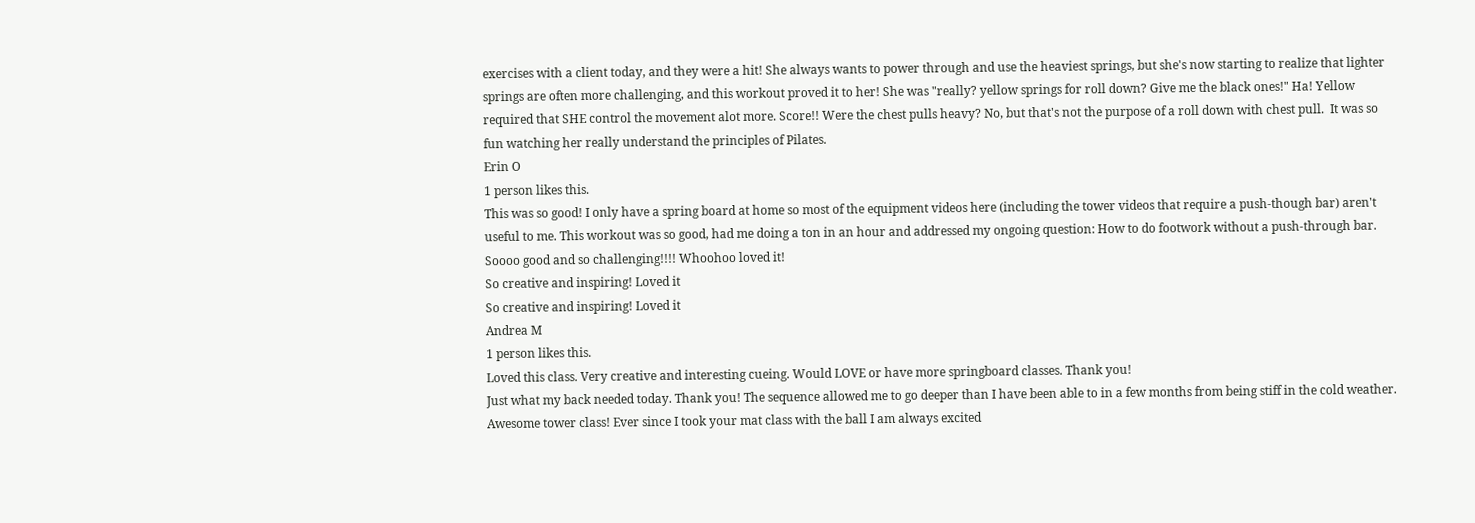exercises with a client today, and they were a hit! She always wants to power through and use the heaviest springs, but she's now starting to realize that lighter springs are often more challenging, and this workout proved it to her! She was "really? yellow springs for roll down? Give me the black ones!" Ha! Yellow required that SHE control the movement alot more. Score!! Were the chest pulls heavy? No, but that's not the purpose of a roll down with chest pull.  It was so fun watching her really understand the principles of Pilates.
Erin O
1 person likes this.
This was so good! I only have a spring board at home so most of the equipment videos here (including the tower videos that require a push-though bar) aren't useful to me. This workout was so good, had me doing a ton in an hour and addressed my ongoing question: How to do footwork without a push-through bar.
Soooo good and so challenging!!!! Whoohoo loved it!
So creative and inspiring! Loved it
So creative and inspiring! Loved it
Andrea M
1 person likes this.
Loved this class. Very creative and interesting cueing. Would LOVE or have more springboard classes. Thank you!
Just what my back needed today. Thank you! The sequence allowed me to go deeper than I have been able to in a few months from being stiff in the cold weather.
Awesome tower class! Ever since I took your mat class with the ball I am always excited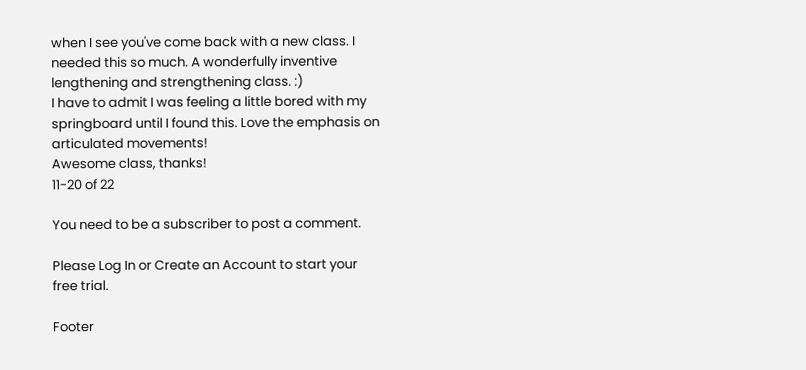when I see you've come back with a new class. I needed this so much. A wonderfully inventive lengthening and strengthening class. :)
I have to admit I was feeling a little bored with my springboard until I found this. Love the emphasis on articulated movements!
Awesome class, thanks!
11-20 of 22

You need to be a subscriber to post a comment.

Please Log In or Create an Account to start your free trial.

Footer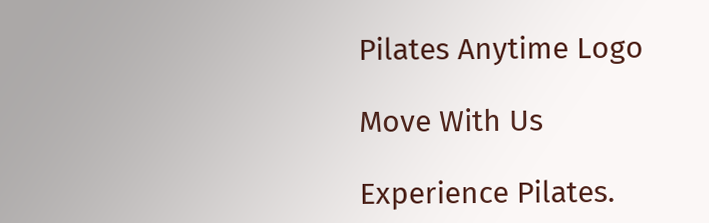Pilates Anytime Logo

Move With Us

Experience Pilates.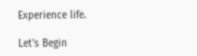Experience life.

Let's Begin